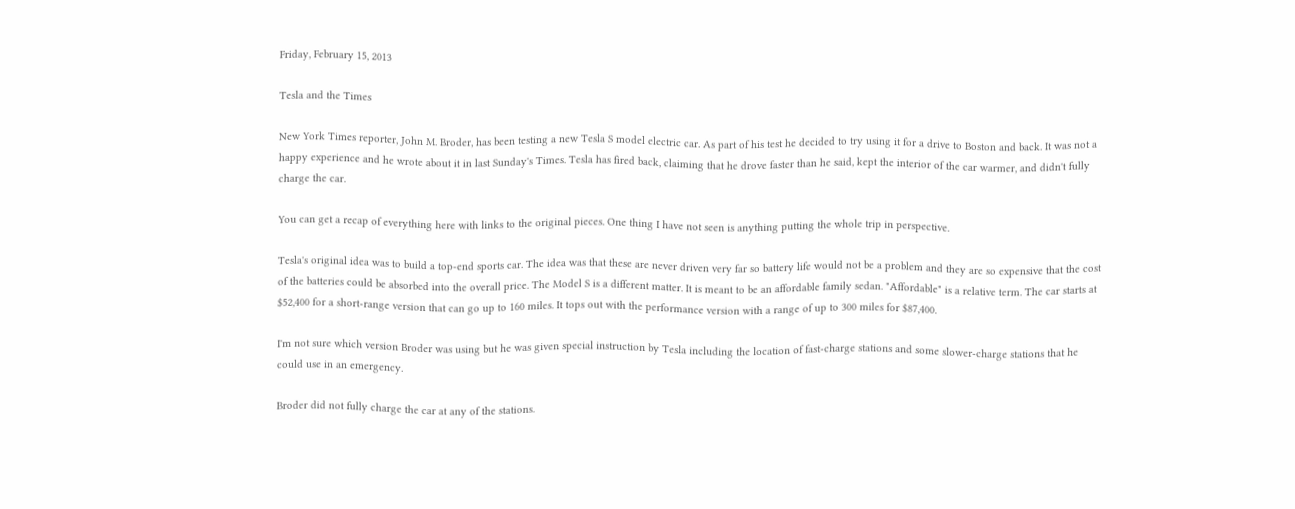Friday, February 15, 2013

Tesla and the Times

New York Times reporter, John M. Broder, has been testing a new Tesla S model electric car. As part of his test he decided to try using it for a drive to Boston and back. It was not a happy experience and he wrote about it in last Sunday's Times. Tesla has fired back, claiming that he drove faster than he said, kept the interior of the car warmer, and didn't fully charge the car.

You can get a recap of everything here with links to the original pieces. One thing I have not seen is anything putting the whole trip in perspective.

Tesla's original idea was to build a top-end sports car. The idea was that these are never driven very far so battery life would not be a problem and they are so expensive that the cost of the batteries could be absorbed into the overall price. The Model S is a different matter. It is meant to be an affordable family sedan. "Affordable" is a relative term. The car starts at $52,400 for a short-range version that can go up to 160 miles. It tops out with the performance version with a range of up to 300 miles for $87,400.

I'm not sure which version Broder was using but he was given special instruction by Tesla including the location of fast-charge stations and some slower-charge stations that he could use in an emergency.

Broder did not fully charge the car at any of the stations.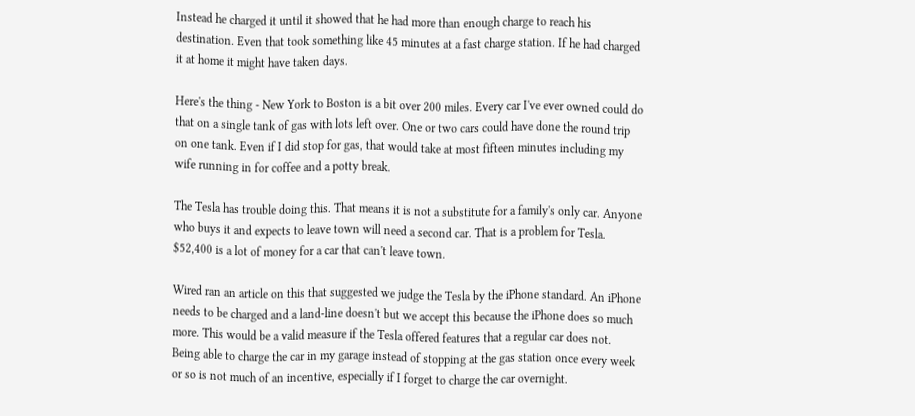Instead he charged it until it showed that he had more than enough charge to reach his destination. Even that took something like 45 minutes at a fast charge station. If he had charged it at home it might have taken days.

Here's the thing - New York to Boston is a bit over 200 miles. Every car I've ever owned could do that on a single tank of gas with lots left over. One or two cars could have done the round trip on one tank. Even if I did stop for gas, that would take at most fifteen minutes including my wife running in for coffee and a potty break.

The Tesla has trouble doing this. That means it is not a substitute for a family's only car. Anyone who buys it and expects to leave town will need a second car. That is a problem for Tesla. $52,400 is a lot of money for a car that can't leave town.

Wired ran an article on this that suggested we judge the Tesla by the iPhone standard. An iPhone needs to be charged and a land-line doesn't but we accept this because the iPhone does so much more. This would be a valid measure if the Tesla offered features that a regular car does not. Being able to charge the car in my garage instead of stopping at the gas station once every week or so is not much of an incentive, especially if I forget to charge the car overnight.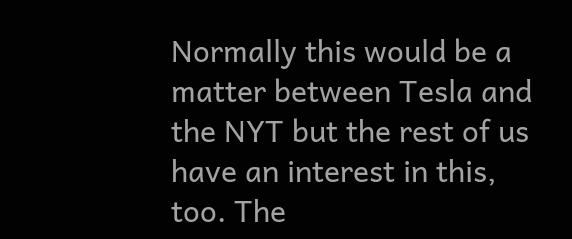Normally this would be a matter between Tesla and the NYT but the rest of us have an interest in this, too. The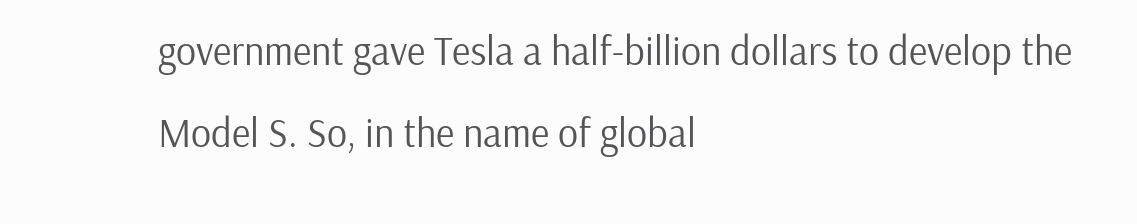government gave Tesla a half-billion dollars to develop the Model S. So, in the name of global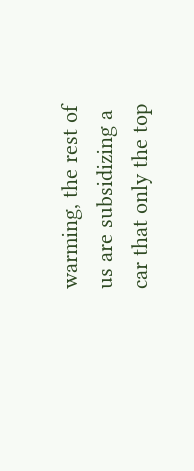warming, the rest of us are subsidizing a car that only the top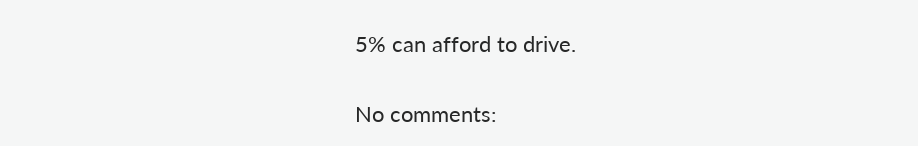5% can afford to drive.

No comments: